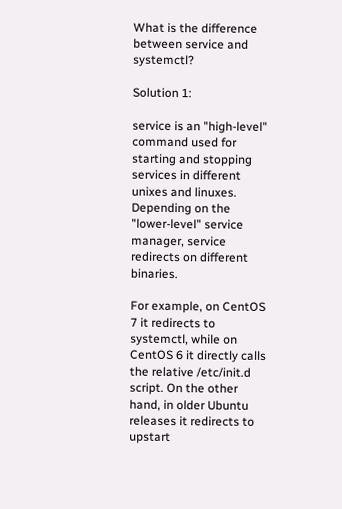What is the difference between service and systemctl?

Solution 1:

service is an "high-level" command used for starting and stopping services in different unixes and linuxes. Depending on the "lower-level" service manager, service redirects on different binaries.

For example, on CentOS 7 it redirects to systemctl, while on CentOS 6 it directly calls the relative /etc/init.d script. On the other hand, in older Ubuntu releases it redirects to upstart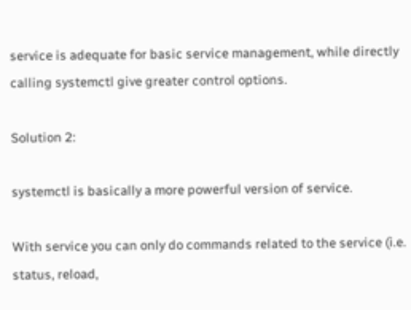service is adequate for basic service management, while directly calling systemctl give greater control options.

Solution 2:

systemctl is basically a more powerful version of service.

With service you can only do commands related to the service (i.e. status, reload,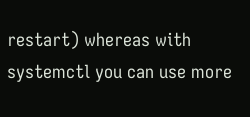restart) whereas with systemctl you can use more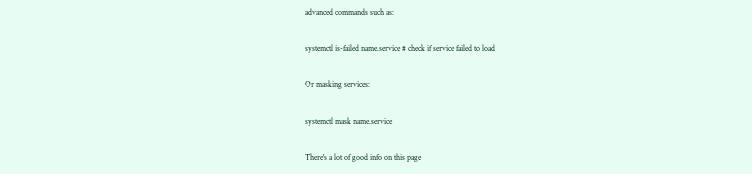advanced commands such as:

systemctl is-failed name.service # check if service failed to load

Or masking services:

systemctl mask name.service

There's a lot of good info on this page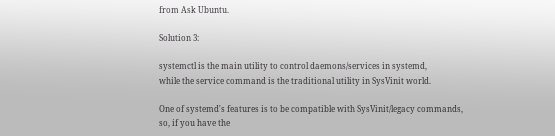from Ask Ubuntu.

Solution 3:

systemctl is the main utility to control daemons/services in systemd,
while the service command is the traditional utility in SysVinit world.

One of systemd's features is to be compatible with SysVinit/legacy commands,
so, if you have the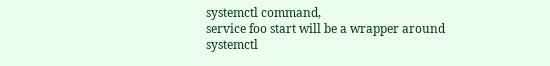systemctl command,
service foo start will be a wrapper around systemctl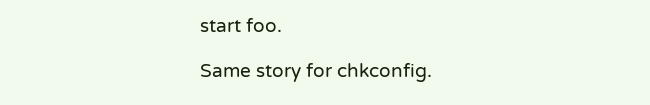start foo.

Same story for chkconfig.